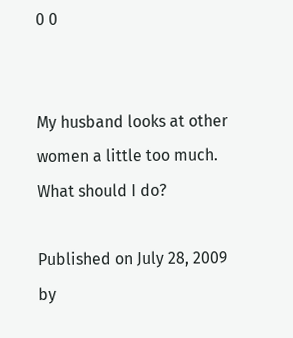0 0


My husband looks at other women a little too much. What should I do?

Published on July 28, 2009 by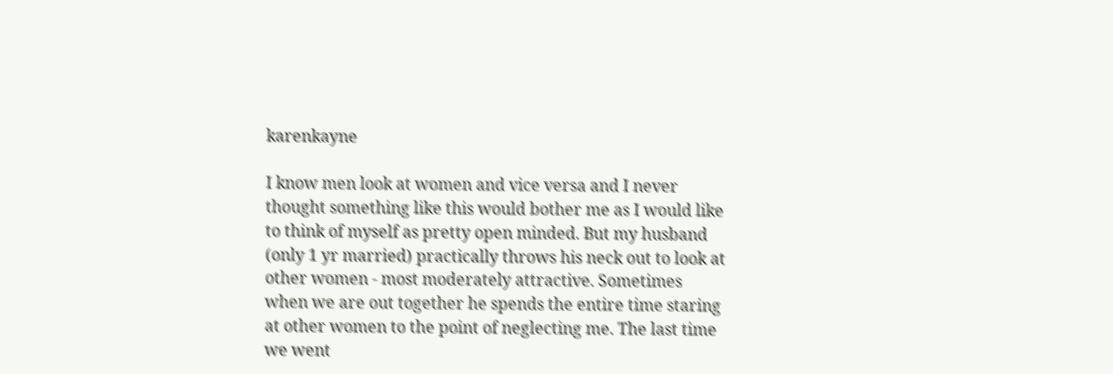karenkayne

I know men look at women and vice versa and I never thought something like this would bother me as I would like to think of myself as pretty open minded. But my husband (only 1 yr married) practically throws his neck out to look at other women - most moderately attractive. Sometimes when we are out together he spends the entire time staring at other women to the point of neglecting me. The last time we went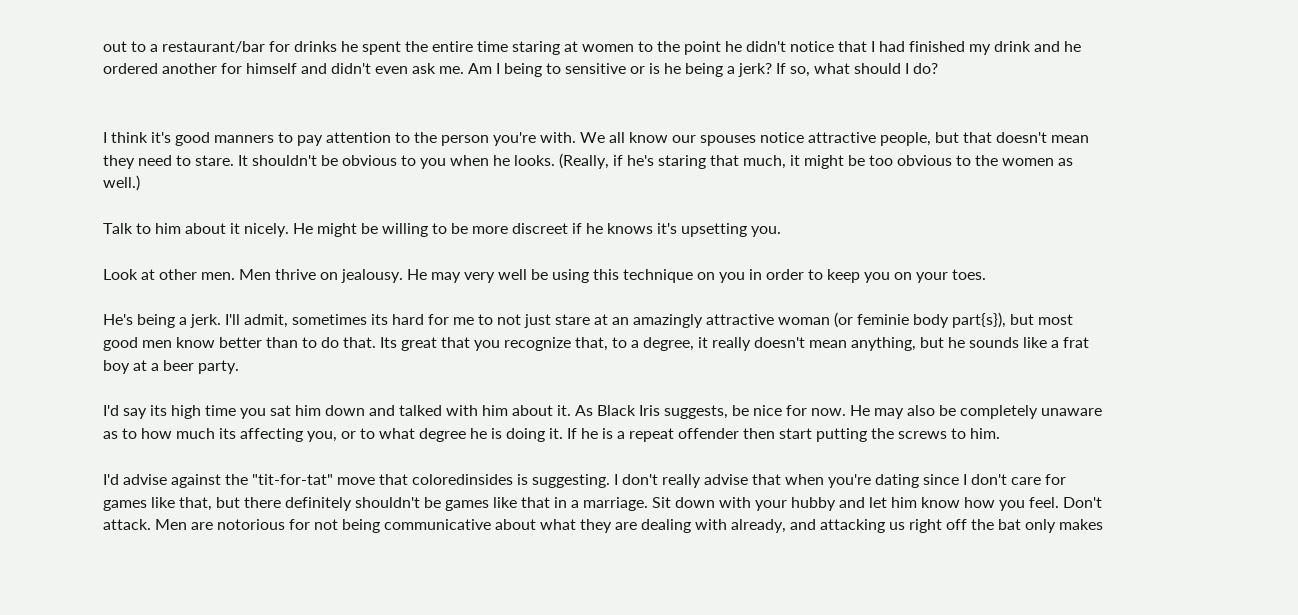out to a restaurant/bar for drinks he spent the entire time staring at women to the point he didn't notice that I had finished my drink and he ordered another for himself and didn't even ask me. Am I being to sensitive or is he being a jerk? If so, what should I do?


I think it's good manners to pay attention to the person you're with. We all know our spouses notice attractive people, but that doesn't mean they need to stare. It shouldn't be obvious to you when he looks. (Really, if he's staring that much, it might be too obvious to the women as well.)

Talk to him about it nicely. He might be willing to be more discreet if he knows it's upsetting you.

Look at other men. Men thrive on jealousy. He may very well be using this technique on you in order to keep you on your toes.

He's being a jerk. I'll admit, sometimes its hard for me to not just stare at an amazingly attractive woman (or feminie body part{s}), but most good men know better than to do that. Its great that you recognize that, to a degree, it really doesn't mean anything, but he sounds like a frat boy at a beer party.

I'd say its high time you sat him down and talked with him about it. As Black Iris suggests, be nice for now. He may also be completely unaware as to how much its affecting you, or to what degree he is doing it. If he is a repeat offender then start putting the screws to him.

I'd advise against the "tit-for-tat" move that coloredinsides is suggesting. I don't really advise that when you're dating since I don't care for games like that, but there definitely shouldn't be games like that in a marriage. Sit down with your hubby and let him know how you feel. Don't attack. Men are notorious for not being communicative about what they are dealing with already, and attacking us right off the bat only makes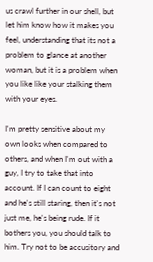us crawl further in our shell, but let him know how it makes you feel, understanding that its not a problem to glance at another woman, but it is a problem when you like like your stalking them with your eyes.

I'm pretty sensitive about my own looks when compared to others, and when I'm out with a guy, I try to take that into account. If I can count to eight and he's still staring, then it's not just me, he's being rude. If it bothers you, you should talk to him. Try not to be accusitory and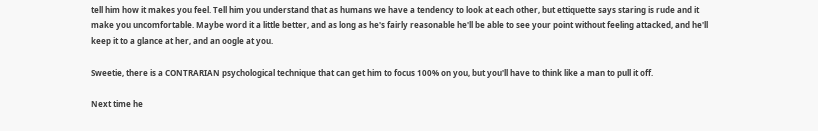tell him how it makes you feel. Tell him you understand that as humans we have a tendency to look at each other, but ettiquette says staring is rude and it make you uncomfortable. Maybe word it a little better, and as long as he's fairly reasonable he'll be able to see your point without feeling attacked, and he'll keep it to a glance at her, and an oogle at you.

Sweetie, there is a CONTRARIAN psychological technique that can get him to focus 100% on you, but you'll have to think like a man to pull it off.

Next time he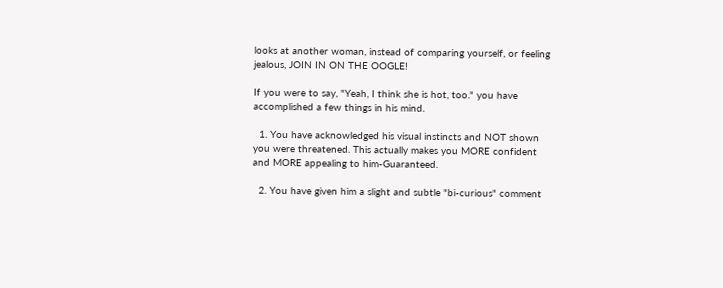looks at another woman, instead of comparing yourself, or feeling jealous, JOIN IN ON THE OOGLE!

If you were to say, "Yeah, I think she is hot, too." you have accomplished a few things in his mind.

  1. You have acknowledged his visual instincts and NOT shown you were threatened. This actually makes you MORE confident and MORE appealing to him-Guaranteed.

  2. You have given him a slight and subtle "bi-curious" comment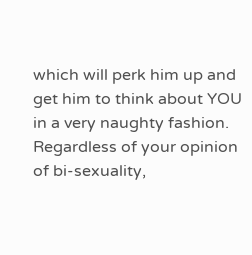which will perk him up and get him to think about YOU in a very naughty fashion. Regardless of your opinion of bi-sexuality,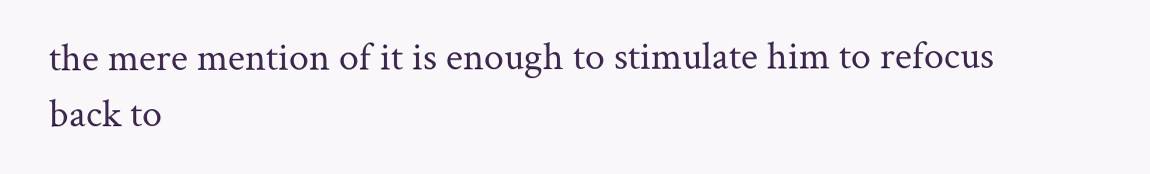the mere mention of it is enough to stimulate him to refocus back to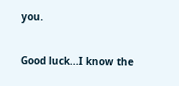you.

Good luck...I know the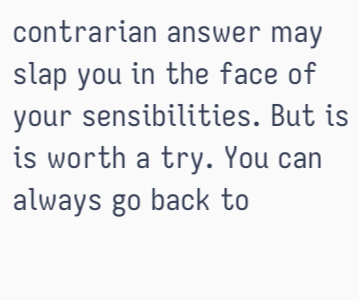contrarian answer may slap you in the face of your sensibilities. But is is worth a try. You can always go back to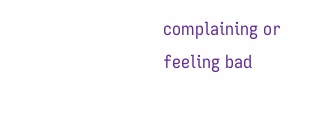complaining or feeling bad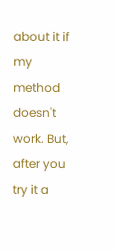about it if my method doesn't work. But, after you try it a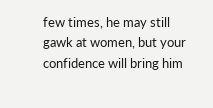few times, he may still gawk at women, but your confidence will bring him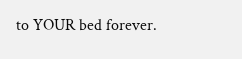to YOUR bed forever.